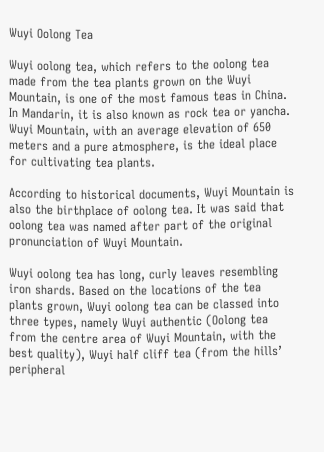Wuyi Oolong Tea

Wuyi oolong tea, which refers to the oolong tea made from the tea plants grown on the Wuyi Mountain, is one of the most famous teas in China. In Mandarin, it is also known as rock tea or yancha. Wuyi Mountain, with an average elevation of 650 meters and a pure atmosphere, is the ideal place for cultivating tea plants.

According to historical documents, Wuyi Mountain is also the birthplace of oolong tea. It was said that oolong tea was named after part of the original pronunciation of Wuyi Mountain.

Wuyi oolong tea has long, curly leaves resembling iron shards. Based on the locations of the tea plants grown, Wuyi oolong tea can be classed into three types, namely Wuyi authentic (Oolong tea from the centre area of Wuyi Mountain, with the best quality), Wuyi half cliff tea (from the hills’ peripheral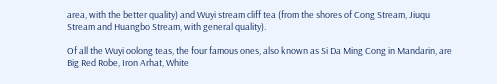area, with the better quality) and Wuyi stream cliff tea (from the shores of Cong Stream, Jiuqu Stream and Huangbo Stream, with general quality).

Of all the Wuyi oolong teas, the four famous ones, also known as Si Da Ming Cong in Mandarin, are Big Red Robe, Iron Arhat, White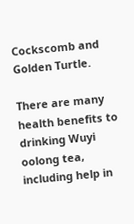Cockscomb and Golden Turtle.

There are many health benefits to drinking Wuyi oolong tea, including help in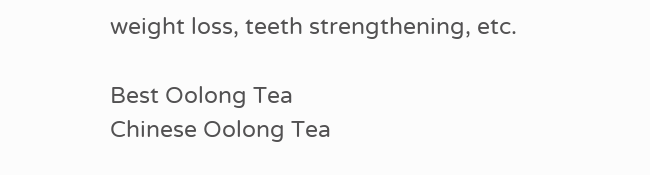weight loss, teeth strengthening, etc.

Best Oolong Tea
Chinese Oolong Tea